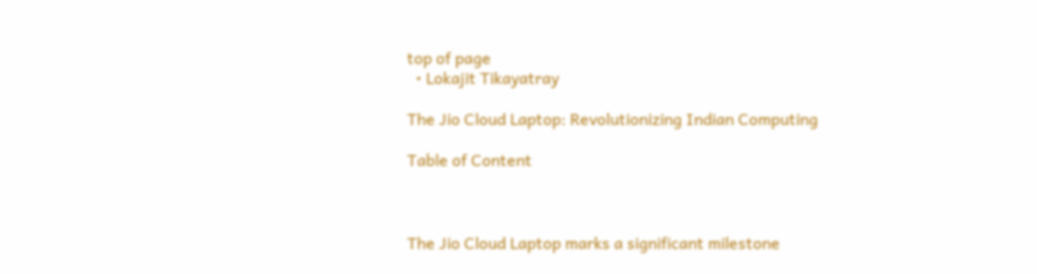top of page
  • Lokajit Tikayatray

The Jio Cloud Laptop: Revolutionizing Indian Computing

Table of Content



The Jio Cloud Laptop marks a significant milestone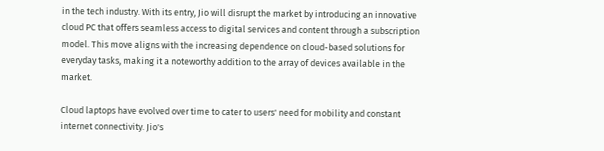in the tech industry. With its entry, Jio will disrupt the market by introducing an innovative cloud PC that offers seamless access to digital services and content through a subscription model. This move aligns with the increasing dependence on cloud-based solutions for everyday tasks, making it a noteworthy addition to the array of devices available in the market.

Cloud laptops have evolved over time to cater to users' need for mobility and constant internet connectivity. Jio's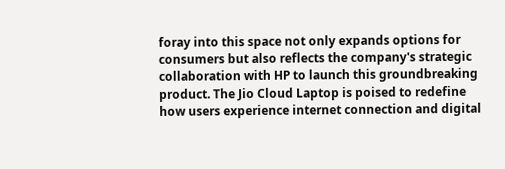foray into this space not only expands options for consumers but also reflects the company's strategic collaboration with HP to launch this groundbreaking product. The Jio Cloud Laptop is poised to redefine how users experience internet connection and digital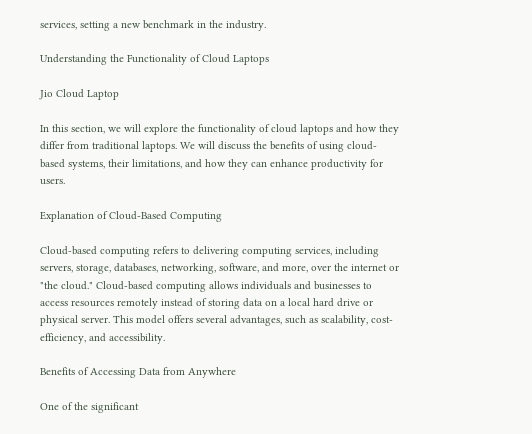services, setting a new benchmark in the industry.

Understanding the Functionality of Cloud Laptops

Jio Cloud Laptop

In this section, we will explore the functionality of cloud laptops and how they differ from traditional laptops. We will discuss the benefits of using cloud-based systems, their limitations, and how they can enhance productivity for users.

Explanation of Cloud-Based Computing

Cloud-based computing refers to delivering computing services, including servers, storage, databases, networking, software, and more, over the internet or "the cloud." Cloud-based computing allows individuals and businesses to access resources remotely instead of storing data on a local hard drive or physical server. This model offers several advantages, such as scalability, cost-efficiency, and accessibility.

Benefits of Accessing Data from Anywhere

One of the significant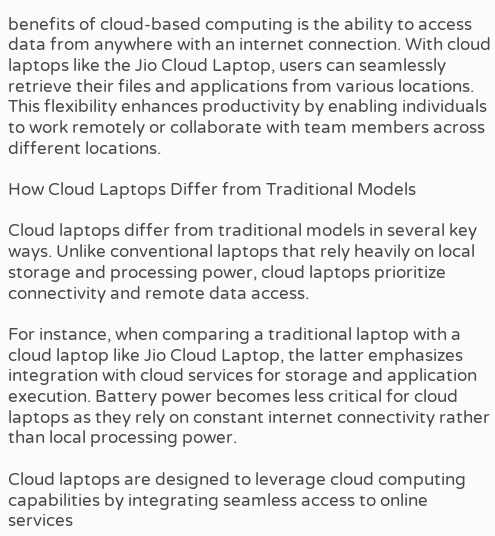benefits of cloud-based computing is the ability to access data from anywhere with an internet connection. With cloud laptops like the Jio Cloud Laptop, users can seamlessly retrieve their files and applications from various locations. This flexibility enhances productivity by enabling individuals to work remotely or collaborate with team members across different locations.

How Cloud Laptops Differ from Traditional Models

Cloud laptops differ from traditional models in several key ways. Unlike conventional laptops that rely heavily on local storage and processing power, cloud laptops prioritize connectivity and remote data access.

For instance, when comparing a traditional laptop with a cloud laptop like Jio Cloud Laptop, the latter emphasizes integration with cloud services for storage and application execution. Battery power becomes less critical for cloud laptops as they rely on constant internet connectivity rather than local processing power.

Cloud laptops are designed to leverage cloud computing capabilities by integrating seamless access to online services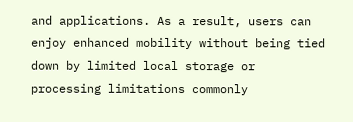and applications. As a result, users can enjoy enhanced mobility without being tied down by limited local storage or processing limitations commonly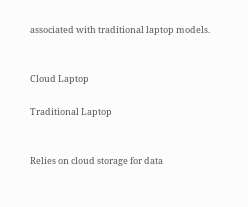associated with traditional laptop models.


Cloud Laptop

Traditional Laptop


Relies on cloud storage for data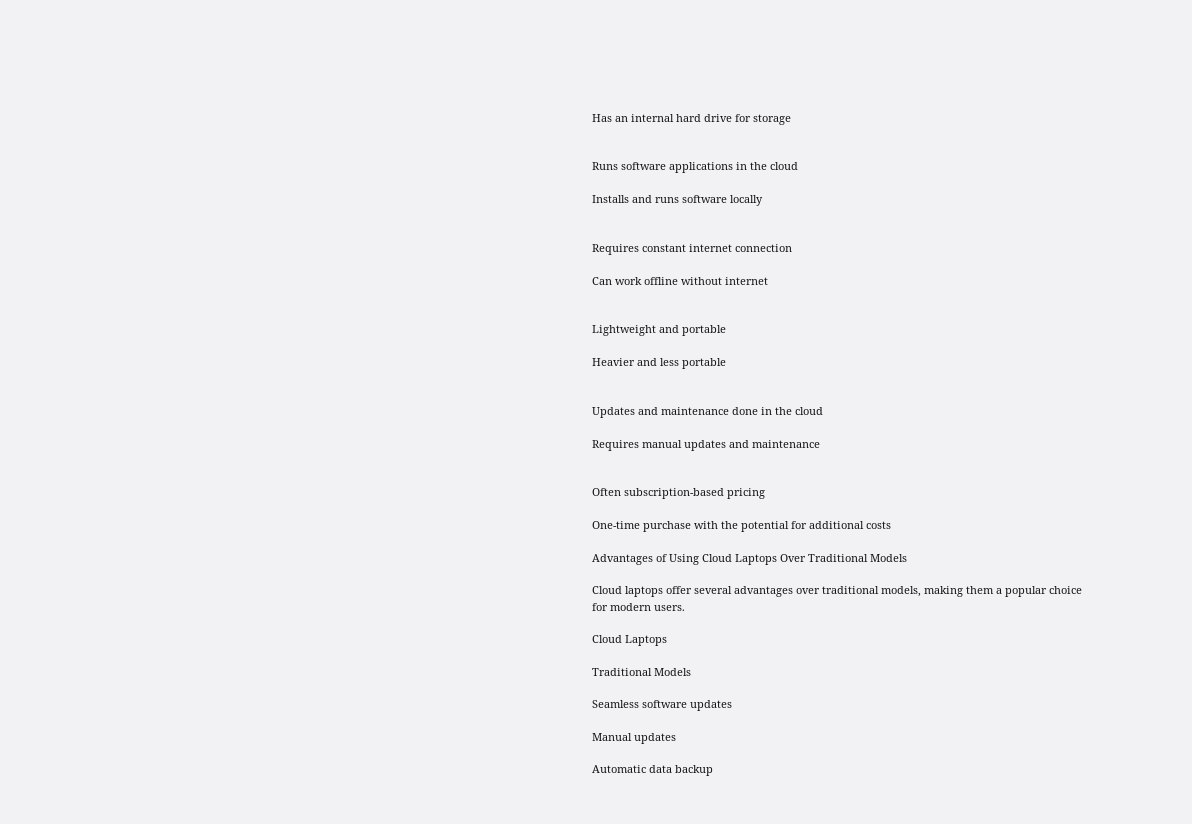Has an internal hard drive for storage


Runs software applications in the cloud

Installs and runs software locally


Requires constant internet connection

Can work offline without internet


Lightweight and portable

Heavier and less portable


Updates and maintenance done in the cloud

Requires manual updates and maintenance


Often subscription-based pricing

One-time purchase with the potential for additional costs

Advantages of Using Cloud Laptops Over Traditional Models

Cloud laptops offer several advantages over traditional models, making them a popular choice for modern users.

Cloud Laptops

Traditional Models

Seamless software updates

Manual updates

Automatic data backup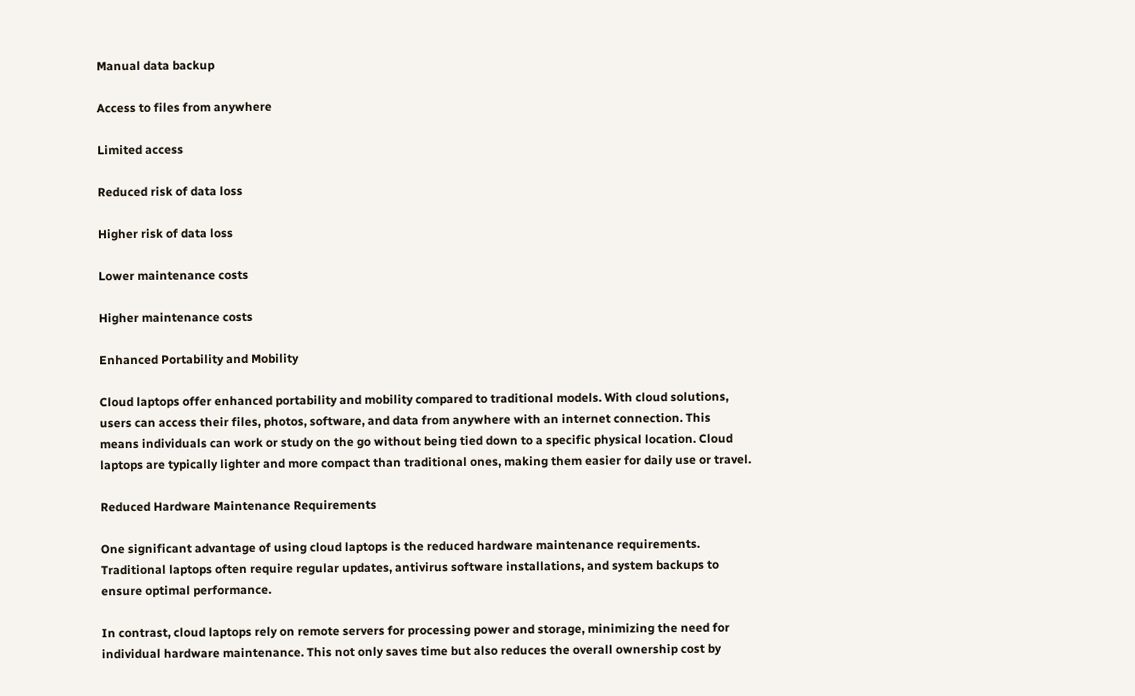Manual data backup

Access to files from anywhere

Limited access

Reduced risk of data loss

Higher risk of data loss

Lower maintenance costs

Higher maintenance costs

Enhanced Portability and Mobility

Cloud laptops offer enhanced portability and mobility compared to traditional models. With cloud solutions, users can access their files, photos, software, and data from anywhere with an internet connection. This means individuals can work or study on the go without being tied down to a specific physical location. Cloud laptops are typically lighter and more compact than traditional ones, making them easier for daily use or travel.

Reduced Hardware Maintenance Requirements

One significant advantage of using cloud laptops is the reduced hardware maintenance requirements. Traditional laptops often require regular updates, antivirus software installations, and system backups to ensure optimal performance.

In contrast, cloud laptops rely on remote servers for processing power and storage, minimizing the need for individual hardware maintenance. This not only saves time but also reduces the overall ownership cost by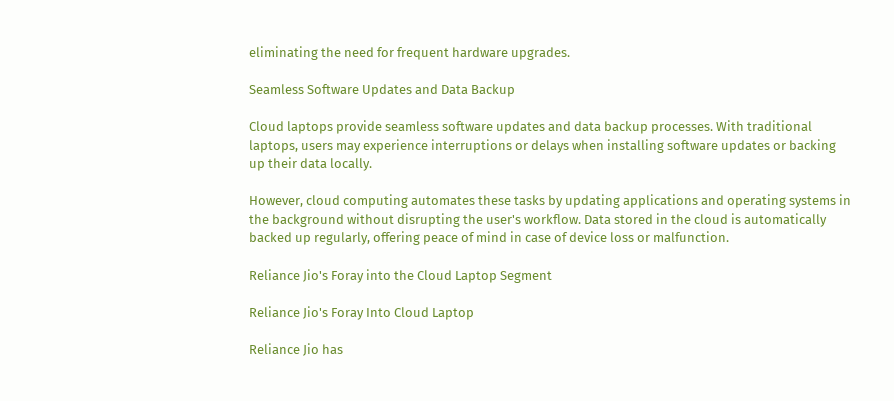eliminating the need for frequent hardware upgrades.

Seamless Software Updates and Data Backup

Cloud laptops provide seamless software updates and data backup processes. With traditional laptops, users may experience interruptions or delays when installing software updates or backing up their data locally.

However, cloud computing automates these tasks by updating applications and operating systems in the background without disrupting the user's workflow. Data stored in the cloud is automatically backed up regularly, offering peace of mind in case of device loss or malfunction.

Reliance Jio's Foray into the Cloud Laptop Segment

Reliance Jio's Foray Into Cloud Laptop

Reliance Jio has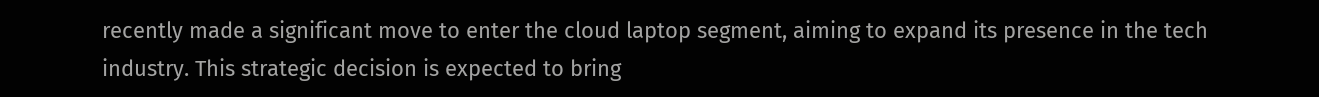recently made a significant move to enter the cloud laptop segment, aiming to expand its presence in the tech industry. This strategic decision is expected to bring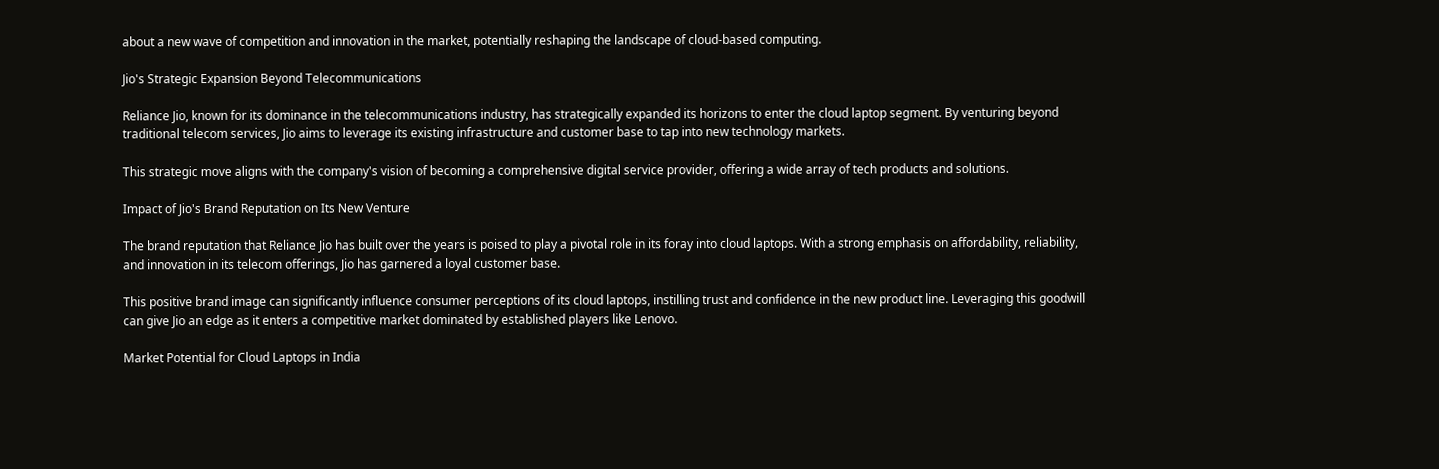about a new wave of competition and innovation in the market, potentially reshaping the landscape of cloud-based computing.

Jio's Strategic Expansion Beyond Telecommunications

Reliance Jio, known for its dominance in the telecommunications industry, has strategically expanded its horizons to enter the cloud laptop segment. By venturing beyond traditional telecom services, Jio aims to leverage its existing infrastructure and customer base to tap into new technology markets.

This strategic move aligns with the company's vision of becoming a comprehensive digital service provider, offering a wide array of tech products and solutions.

Impact of Jio's Brand Reputation on Its New Venture

The brand reputation that Reliance Jio has built over the years is poised to play a pivotal role in its foray into cloud laptops. With a strong emphasis on affordability, reliability, and innovation in its telecom offerings, Jio has garnered a loyal customer base.

This positive brand image can significantly influence consumer perceptions of its cloud laptops, instilling trust and confidence in the new product line. Leveraging this goodwill can give Jio an edge as it enters a competitive market dominated by established players like Lenovo.

Market Potential for Cloud Laptops in India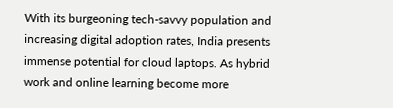With its burgeoning tech-savvy population and increasing digital adoption rates, India presents immense potential for cloud laptops. As hybrid work and online learning become more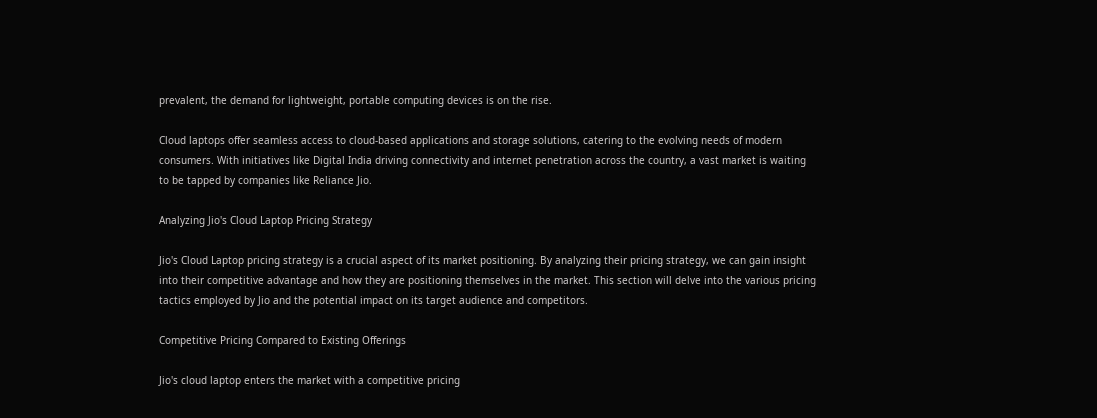prevalent, the demand for lightweight, portable computing devices is on the rise.

Cloud laptops offer seamless access to cloud-based applications and storage solutions, catering to the evolving needs of modern consumers. With initiatives like Digital India driving connectivity and internet penetration across the country, a vast market is waiting to be tapped by companies like Reliance Jio.

Analyzing Jio's Cloud Laptop Pricing Strategy

Jio's Cloud Laptop pricing strategy is a crucial aspect of its market positioning. By analyzing their pricing strategy, we can gain insight into their competitive advantage and how they are positioning themselves in the market. This section will delve into the various pricing tactics employed by Jio and the potential impact on its target audience and competitors.

Competitive Pricing Compared to Existing Offerings

Jio's cloud laptop enters the market with a competitive pricing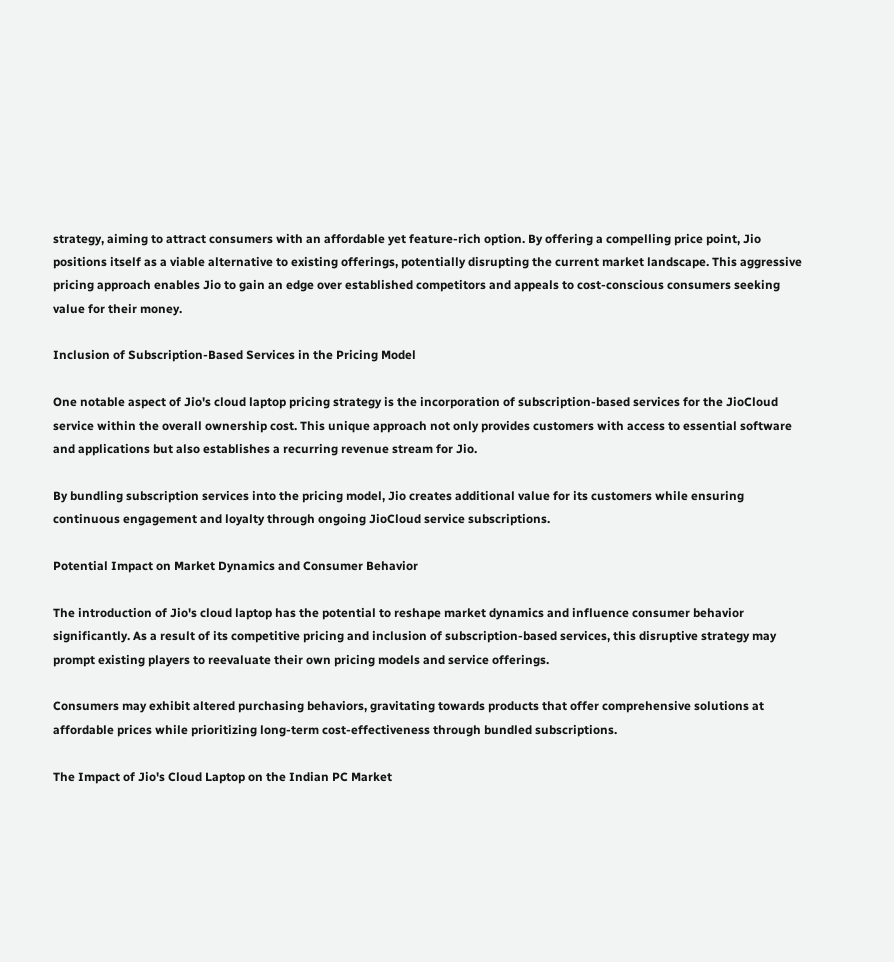strategy, aiming to attract consumers with an affordable yet feature-rich option. By offering a compelling price point, Jio positions itself as a viable alternative to existing offerings, potentially disrupting the current market landscape. This aggressive pricing approach enables Jio to gain an edge over established competitors and appeals to cost-conscious consumers seeking value for their money.

Inclusion of Subscription-Based Services in the Pricing Model

One notable aspect of Jio's cloud laptop pricing strategy is the incorporation of subscription-based services for the JioCloud service within the overall ownership cost. This unique approach not only provides customers with access to essential software and applications but also establishes a recurring revenue stream for Jio.

By bundling subscription services into the pricing model, Jio creates additional value for its customers while ensuring continuous engagement and loyalty through ongoing JioCloud service subscriptions.

Potential Impact on Market Dynamics and Consumer Behavior

The introduction of Jio's cloud laptop has the potential to reshape market dynamics and influence consumer behavior significantly. As a result of its competitive pricing and inclusion of subscription-based services, this disruptive strategy may prompt existing players to reevaluate their own pricing models and service offerings.

Consumers may exhibit altered purchasing behaviors, gravitating towards products that offer comprehensive solutions at affordable prices while prioritizing long-term cost-effectiveness through bundled subscriptions.

The Impact of Jio's Cloud Laptop on the Indian PC Market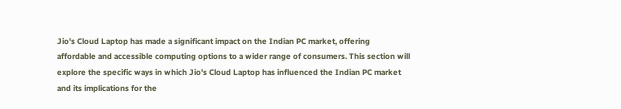Jio's Cloud Laptop has made a significant impact on the Indian PC market, offering affordable and accessible computing options to a wider range of consumers. This section will explore the specific ways in which Jio's Cloud Laptop has influenced the Indian PC market and its implications for the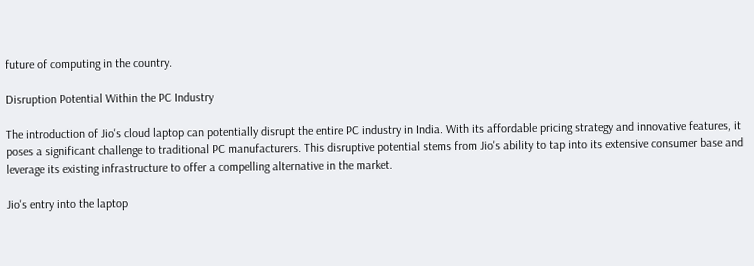future of computing in the country.

Disruption Potential Within the PC Industry

The introduction of Jio's cloud laptop can potentially disrupt the entire PC industry in India. With its affordable pricing strategy and innovative features, it poses a significant challenge to traditional PC manufacturers. This disruptive potential stems from Jio's ability to tap into its extensive consumer base and leverage its existing infrastructure to offer a compelling alternative in the market.

Jio's entry into the laptop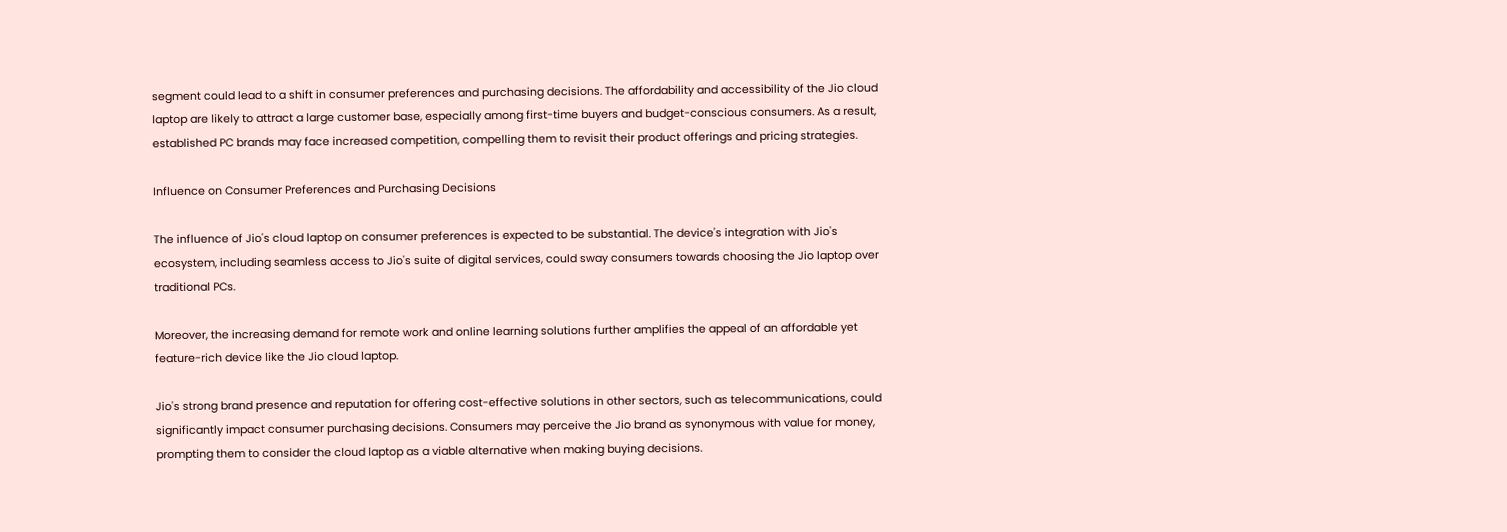segment could lead to a shift in consumer preferences and purchasing decisions. The affordability and accessibility of the Jio cloud laptop are likely to attract a large customer base, especially among first-time buyers and budget-conscious consumers. As a result, established PC brands may face increased competition, compelling them to revisit their product offerings and pricing strategies.

Influence on Consumer Preferences and Purchasing Decisions

The influence of Jio's cloud laptop on consumer preferences is expected to be substantial. The device's integration with Jio's ecosystem, including seamless access to Jio's suite of digital services, could sway consumers towards choosing the Jio laptop over traditional PCs.

Moreover, the increasing demand for remote work and online learning solutions further amplifies the appeal of an affordable yet feature-rich device like the Jio cloud laptop.

Jio's strong brand presence and reputation for offering cost-effective solutions in other sectors, such as telecommunications, could significantly impact consumer purchasing decisions. Consumers may perceive the Jio brand as synonymous with value for money, prompting them to consider the cloud laptop as a viable alternative when making buying decisions.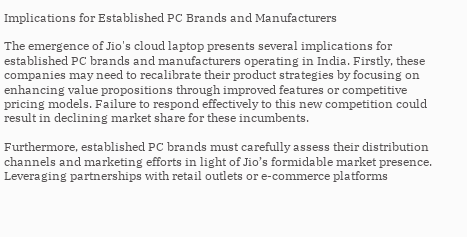Implications for Established PC Brands and Manufacturers

The emergence of Jio's cloud laptop presents several implications for established PC brands and manufacturers operating in India. Firstly, these companies may need to recalibrate their product strategies by focusing on enhancing value propositions through improved features or competitive pricing models. Failure to respond effectively to this new competition could result in declining market share for these incumbents.

Furthermore, established PC brands must carefully assess their distribution channels and marketing efforts in light of Jio’s formidable market presence. Leveraging partnerships with retail outlets or e-commerce platforms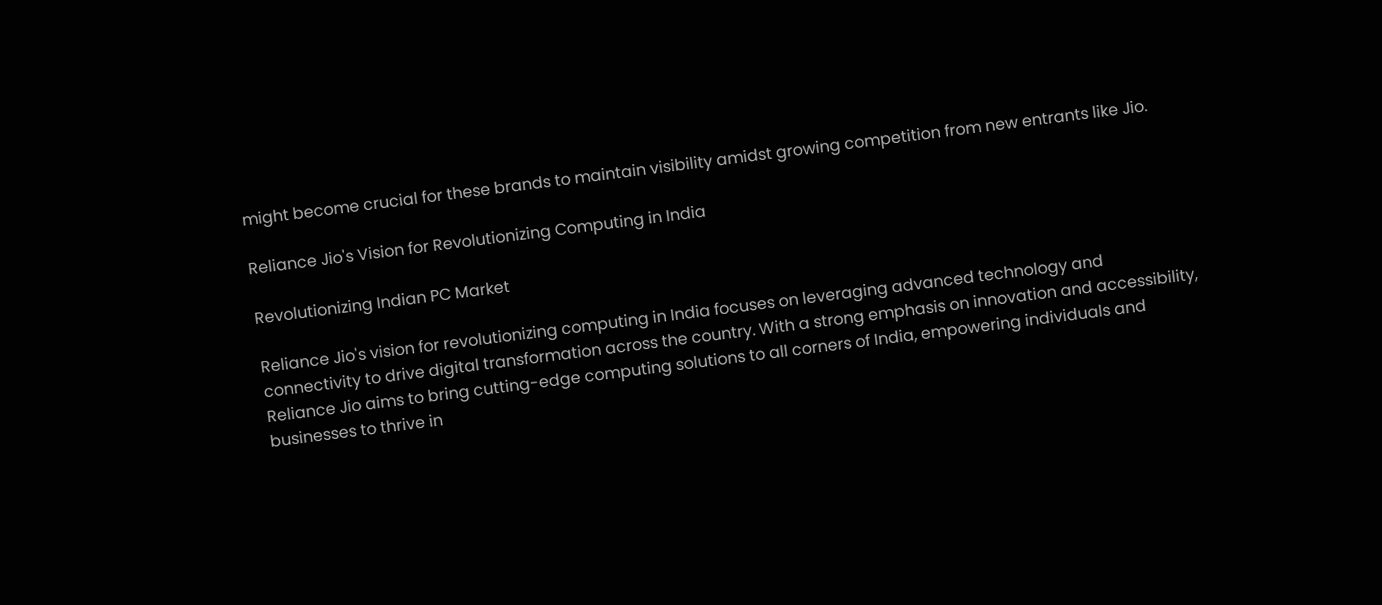might become crucial for these brands to maintain visibility amidst growing competition from new entrants like Jio.

Reliance Jio's Vision for Revolutionizing Computing in India

Revolutionizing Indian PC Market

Reliance Jio's vision for revolutionizing computing in India focuses on leveraging advanced technology and connectivity to drive digital transformation across the country. With a strong emphasis on innovation and accessibility, Reliance Jio aims to bring cutting-edge computing solutions to all corners of India, empowering individuals and businesses to thrive in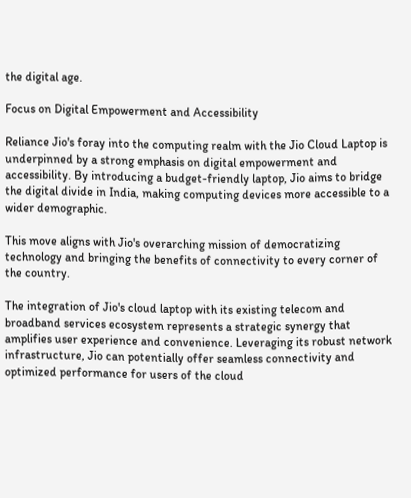the digital age.

Focus on Digital Empowerment and Accessibility

Reliance Jio's foray into the computing realm with the Jio Cloud Laptop is underpinned by a strong emphasis on digital empowerment and accessibility. By introducing a budget-friendly laptop, Jio aims to bridge the digital divide in India, making computing devices more accessible to a wider demographic.

This move aligns with Jio's overarching mission of democratizing technology and bringing the benefits of connectivity to every corner of the country.

The integration of Jio's cloud laptop with its existing telecom and broadband services ecosystem represents a strategic synergy that amplifies user experience and convenience. Leveraging its robust network infrastructure, Jio can potentially offer seamless connectivity and optimized performance for users of the cloud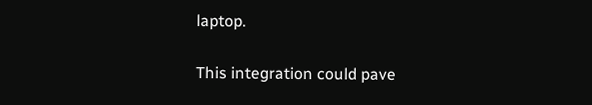laptop.

This integration could pave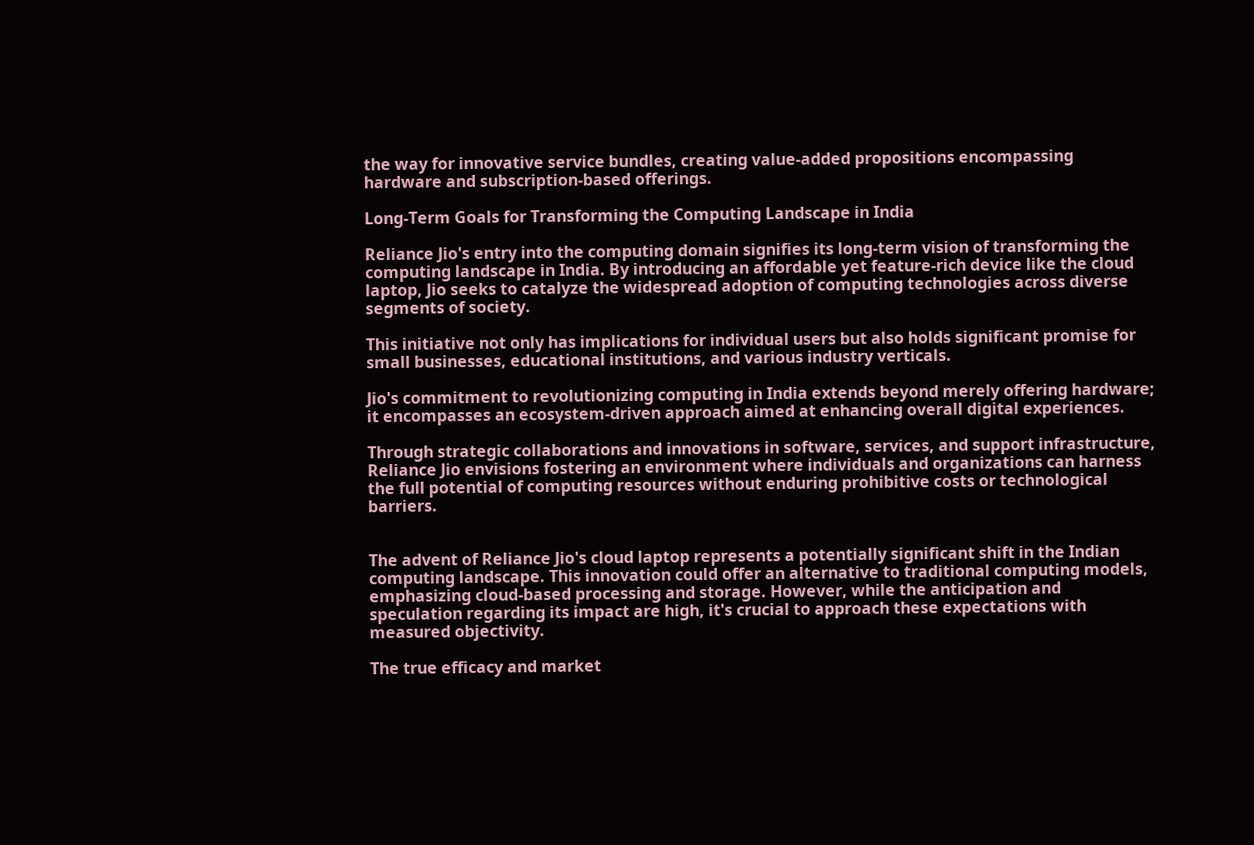the way for innovative service bundles, creating value-added propositions encompassing hardware and subscription-based offerings.

Long-Term Goals for Transforming the Computing Landscape in India

Reliance Jio's entry into the computing domain signifies its long-term vision of transforming the computing landscape in India. By introducing an affordable yet feature-rich device like the cloud laptop, Jio seeks to catalyze the widespread adoption of computing technologies across diverse segments of society.

This initiative not only has implications for individual users but also holds significant promise for small businesses, educational institutions, and various industry verticals.

Jio's commitment to revolutionizing computing in India extends beyond merely offering hardware; it encompasses an ecosystem-driven approach aimed at enhancing overall digital experiences.

Through strategic collaborations and innovations in software, services, and support infrastructure, Reliance Jio envisions fostering an environment where individuals and organizations can harness the full potential of computing resources without enduring prohibitive costs or technological barriers.


The advent of Reliance Jio's cloud laptop represents a potentially significant shift in the Indian computing landscape. This innovation could offer an alternative to traditional computing models, emphasizing cloud-based processing and storage. However, while the anticipation and speculation regarding its impact are high, it's crucial to approach these expectations with measured objectivity.

The true efficacy and market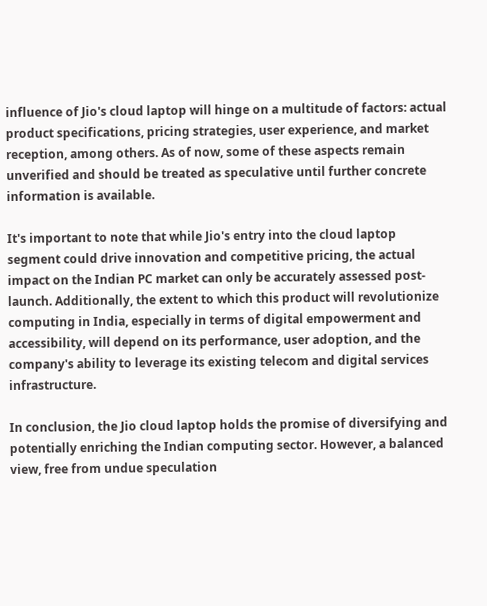influence of Jio's cloud laptop will hinge on a multitude of factors: actual product specifications, pricing strategies, user experience, and market reception, among others. As of now, some of these aspects remain unverified and should be treated as speculative until further concrete information is available.

It's important to note that while Jio's entry into the cloud laptop segment could drive innovation and competitive pricing, the actual impact on the Indian PC market can only be accurately assessed post-launch. Additionally, the extent to which this product will revolutionize computing in India, especially in terms of digital empowerment and accessibility, will depend on its performance, user adoption, and the company's ability to leverage its existing telecom and digital services infrastructure.

In conclusion, the Jio cloud laptop holds the promise of diversifying and potentially enriching the Indian computing sector. However, a balanced view, free from undue speculation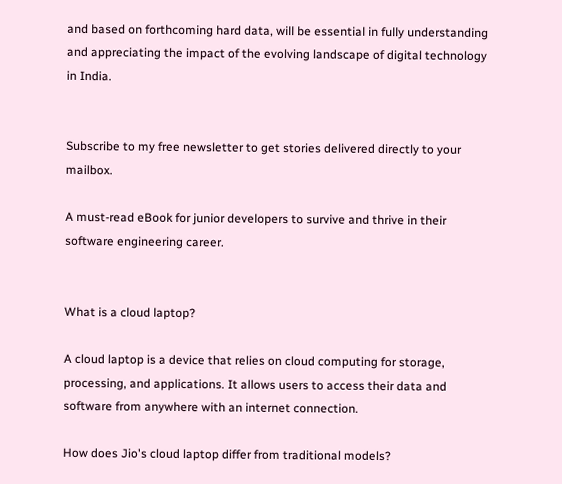and based on forthcoming hard data, will be essential in fully understanding and appreciating the impact of the evolving landscape of digital technology in India.


Subscribe to my free newsletter to get stories delivered directly to your mailbox.

A must-read eBook for junior developers to survive and thrive in their software engineering career.


What is a cloud laptop?

A cloud laptop is a device that relies on cloud computing for storage, processing, and applications. It allows users to access their data and software from anywhere with an internet connection.

How does Jio's cloud laptop differ from traditional models?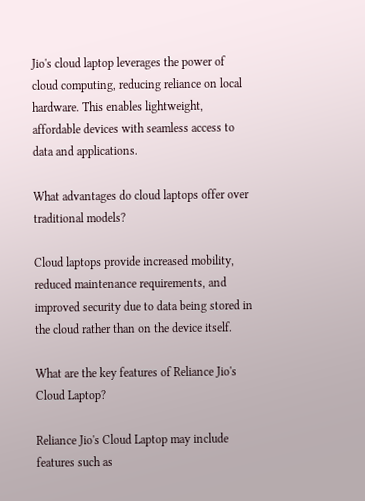Jio's cloud laptop leverages the power of cloud computing, reducing reliance on local hardware. This enables lightweight, affordable devices with seamless access to data and applications.

What advantages do cloud laptops offer over traditional models?

Cloud laptops provide increased mobility, reduced maintenance requirements, and improved security due to data being stored in the cloud rather than on the device itself.

What are the key features of Reliance Jio's Cloud Laptop?

Reliance Jio's Cloud Laptop may include features such as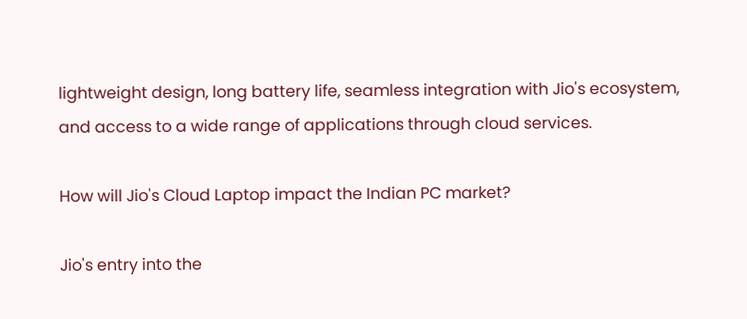lightweight design, long battery life, seamless integration with Jio's ecosystem, and access to a wide range of applications through cloud services.

How will Jio's Cloud Laptop impact the Indian PC market?

Jio's entry into the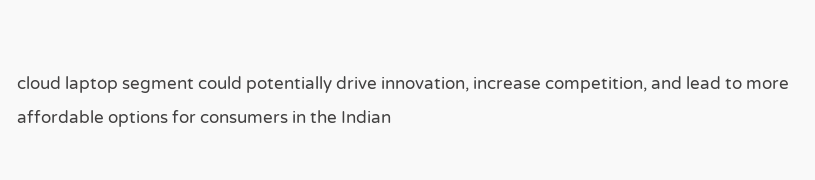cloud laptop segment could potentially drive innovation, increase competition, and lead to more affordable options for consumers in the Indian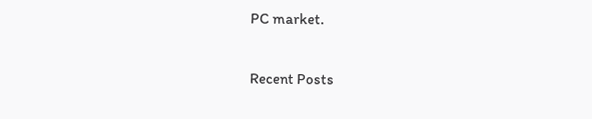PC market.

Recent Posts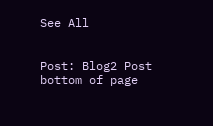See All


Post: Blog2 Post
bottom of page